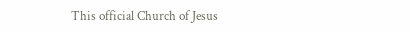This official Church of Jesus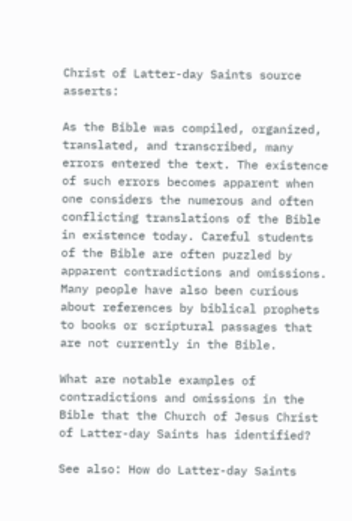Christ of Latter-day Saints source asserts:

As the Bible was compiled, organized, translated, and transcribed, many errors entered the text. The existence of such errors becomes apparent when one considers the numerous and often conflicting translations of the Bible in existence today. Careful students of the Bible are often puzzled by apparent contradictions and omissions. Many people have also been curious about references by biblical prophets to books or scriptural passages that are not currently in the Bible.

What are notable examples of contradictions and omissions in the Bible that the Church of Jesus Christ of Latter-day Saints has identified?

See also: How do Latter-day Saints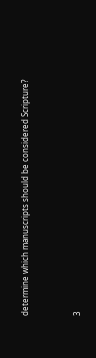determine which manuscripts should be considered Scripture?


3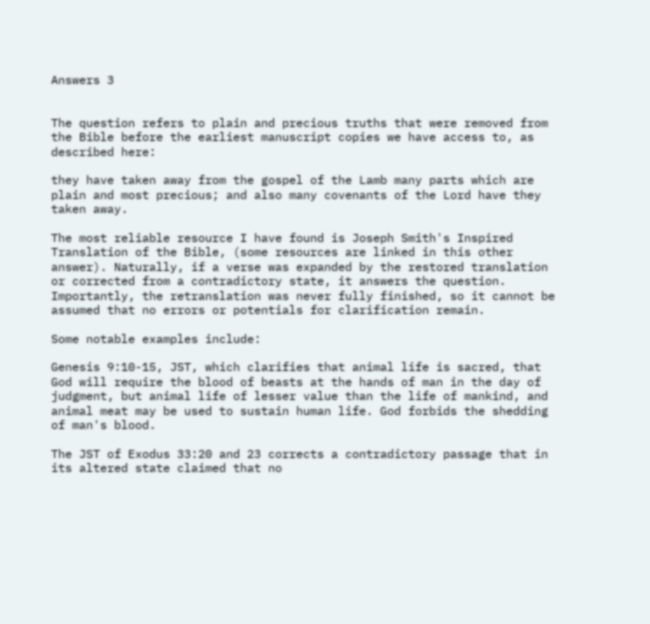Answers 3


The question refers to plain and precious truths that were removed from the Bible before the earliest manuscript copies we have access to, as described here:

they have taken away from the gospel of the Lamb many parts which are plain and most precious; and also many covenants of the Lord have they taken away.

The most reliable resource I have found is Joseph Smith's Inspired Translation of the Bible, (some resources are linked in this other answer). Naturally, if a verse was expanded by the restored translation or corrected from a contradictory state, it answers the question. Importantly, the retranslation was never fully finished, so it cannot be assumed that no errors or potentials for clarification remain.

Some notable examples include:

Genesis 9:10-15, JST, which clarifies that animal life is sacred, that God will require the blood of beasts at the hands of man in the day of judgment, but animal life of lesser value than the life of mankind, and animal meat may be used to sustain human life. God forbids the shedding of man's blood.

The JST of Exodus 33:20 and 23 corrects a contradictory passage that in its altered state claimed that no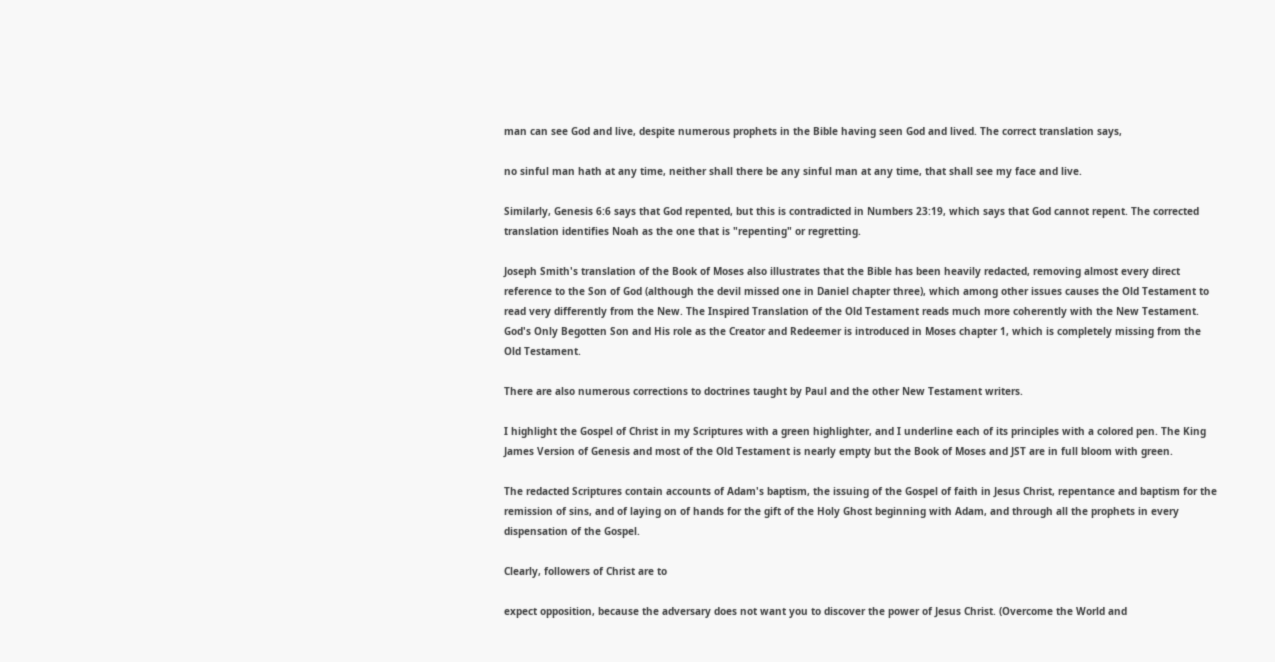man can see God and live, despite numerous prophets in the Bible having seen God and lived. The correct translation says,

no sinful man hath at any time, neither shall there be any sinful man at any time, that shall see my face and live.

Similarly, Genesis 6:6 says that God repented, but this is contradicted in Numbers 23:19, which says that God cannot repent. The corrected translation identifies Noah as the one that is "repenting" or regretting.

Joseph Smith's translation of the Book of Moses also illustrates that the Bible has been heavily redacted, removing almost every direct reference to the Son of God (although the devil missed one in Daniel chapter three), which among other issues causes the Old Testament to read very differently from the New. The Inspired Translation of the Old Testament reads much more coherently with the New Testament. God's Only Begotten Son and His role as the Creator and Redeemer is introduced in Moses chapter 1, which is completely missing from the Old Testament.

There are also numerous corrections to doctrines taught by Paul and the other New Testament writers.

I highlight the Gospel of Christ in my Scriptures with a green highlighter, and I underline each of its principles with a colored pen. The King James Version of Genesis and most of the Old Testament is nearly empty but the Book of Moses and JST are in full bloom with green.

The redacted Scriptures contain accounts of Adam's baptism, the issuing of the Gospel of faith in Jesus Christ, repentance and baptism for the remission of sins, and of laying on of hands for the gift of the Holy Ghost beginning with Adam, and through all the prophets in every dispensation of the Gospel.

Clearly, followers of Christ are to

expect opposition, because the adversary does not want you to discover the power of Jesus Christ. (Overcome the World and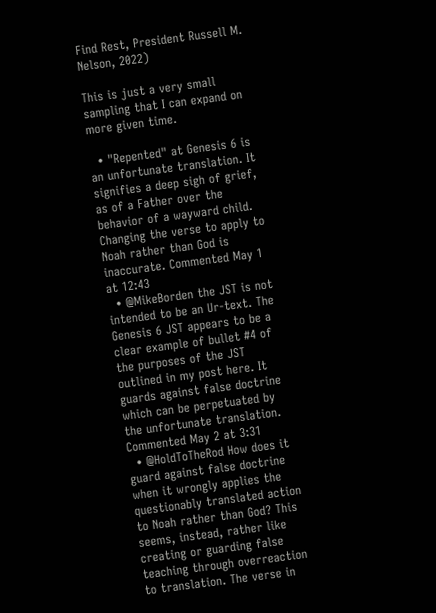Find Rest, President Russell M. Nelson, 2022)

This is just a very small sampling that I can expand on more given time.

  • "Repented" at Genesis 6 is an unfortunate translation. It signifies a deep sigh of grief, as of a Father over the behavior of a wayward child. Changing the verse to apply to Noah rather than God is inaccurate. Commented May 1 at 12:43
  • @MikeBorden the JST is not intended to be an Ur-text. The Genesis 6 JST appears to be a clear example of bullet #4 of the purposes of the JST outlined in my post here. It guards against false doctrine which can be perpetuated by the unfortunate translation. Commented May 2 at 3:31
  • @HoldToTheRod How does it guard against false doctrine when it wrongly applies the questionably translated action to Noah rather than God? This seems, instead, rather like creating or guarding false teaching through overreaction to translation. The verse in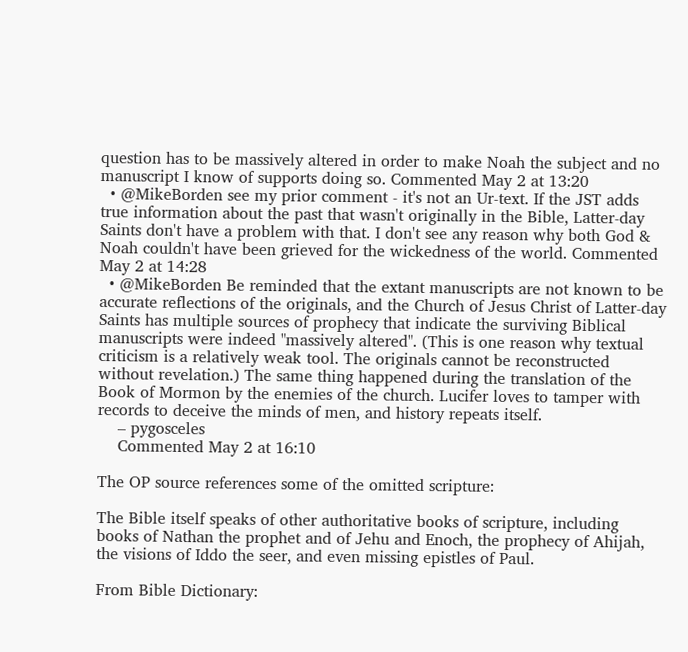question has to be massively altered in order to make Noah the subject and no manuscript I know of supports doing so. Commented May 2 at 13:20
  • @MikeBorden see my prior comment - it's not an Ur-text. If the JST adds true information about the past that wasn't originally in the Bible, Latter-day Saints don't have a problem with that. I don't see any reason why both God & Noah couldn't have been grieved for the wickedness of the world. Commented May 2 at 14:28
  • @MikeBorden Be reminded that the extant manuscripts are not known to be accurate reflections of the originals, and the Church of Jesus Christ of Latter-day Saints has multiple sources of prophecy that indicate the surviving Biblical manuscripts were indeed "massively altered". (This is one reason why textual criticism is a relatively weak tool. The originals cannot be reconstructed without revelation.) The same thing happened during the translation of the Book of Mormon by the enemies of the church. Lucifer loves to tamper with records to deceive the minds of men, and history repeats itself.
    – pygosceles
    Commented May 2 at 16:10

The OP source references some of the omitted scripture:

The Bible itself speaks of other authoritative books of scripture, including books of Nathan the prophet and of Jehu and Enoch, the prophecy of Ahijah, the visions of Iddo the seer, and even missing epistles of Paul.

From Bible Dictionary: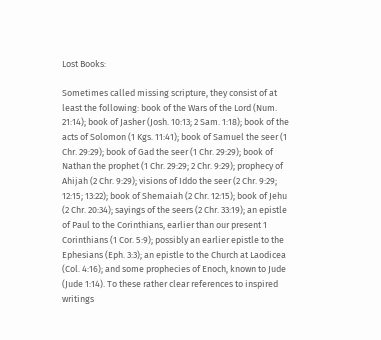Lost Books:

Sometimes called missing scripture, they consist of at least the following: book of the Wars of the Lord (Num. 21:14); book of Jasher (Josh. 10:13; 2 Sam. 1:18); book of the acts of Solomon (1 Kgs. 11:41); book of Samuel the seer (1 Chr. 29:29); book of Gad the seer (1 Chr. 29:29); book of Nathan the prophet (1 Chr. 29:29; 2 Chr. 9:29); prophecy of Ahijah (2 Chr. 9:29); visions of Iddo the seer (2 Chr. 9:29; 12:15; 13:22); book of Shemaiah (2 Chr. 12:15); book of Jehu (2 Chr. 20:34); sayings of the seers (2 Chr. 33:19); an epistle of Paul to the Corinthians, earlier than our present 1 Corinthians (1 Cor. 5:9); possibly an earlier epistle to the Ephesians (Eph. 3:3); an epistle to the Church at Laodicea (Col. 4:16); and some prophecies of Enoch, known to Jude (Jude 1:14). To these rather clear references to inspired writings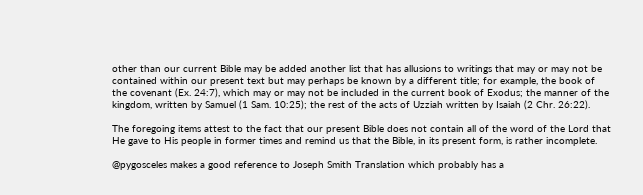other than our current Bible may be added another list that has allusions to writings that may or may not be contained within our present text but may perhaps be known by a different title; for example, the book of the covenant (Ex. 24:7), which may or may not be included in the current book of Exodus; the manner of the kingdom, written by Samuel (1 Sam. 10:25); the rest of the acts of Uzziah written by Isaiah (2 Chr. 26:22).

The foregoing items attest to the fact that our present Bible does not contain all of the word of the Lord that He gave to His people in former times and remind us that the Bible, in its present form, is rather incomplete.

@pygosceles makes a good reference to Joseph Smith Translation which probably has a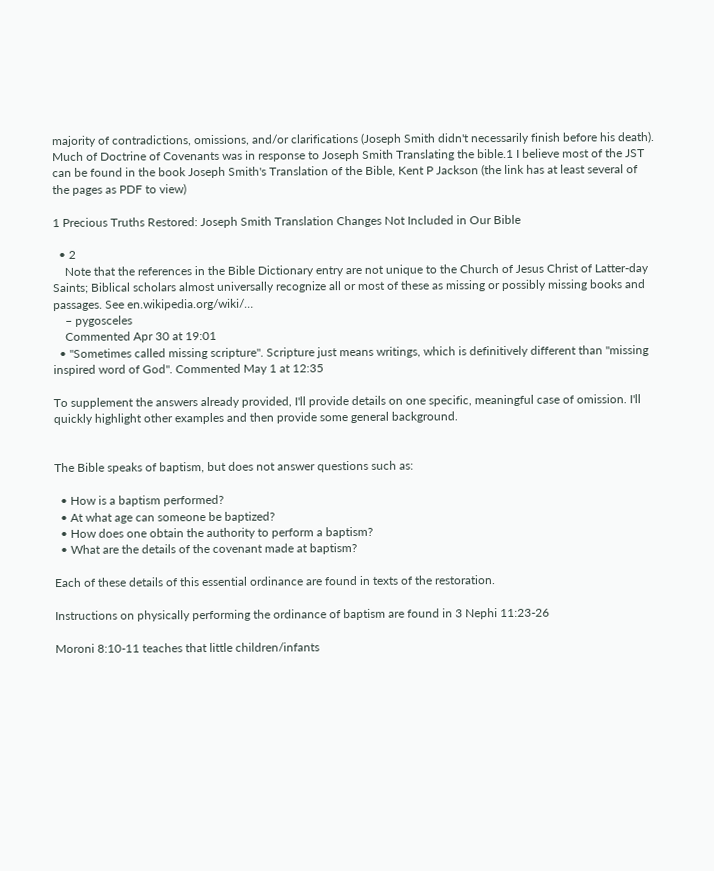majority of contradictions, omissions, and/or clarifications (Joseph Smith didn't necessarily finish before his death). Much of Doctrine of Covenants was in response to Joseph Smith Translating the bible.1 I believe most of the JST can be found in the book Joseph Smith's Translation of the Bible, Kent P Jackson (the link has at least several of the pages as PDF to view)

1 Precious Truths Restored: Joseph Smith Translation Changes Not Included in Our Bible

  • 2
    Note that the references in the Bible Dictionary entry are not unique to the Church of Jesus Christ of Latter-day Saints; Biblical scholars almost universally recognize all or most of these as missing or possibly missing books and passages. See en.wikipedia.org/wiki/…
    – pygosceles
    Commented Apr 30 at 19:01
  • "Sometimes called missing scripture". Scripture just means writings, which is definitively different than "missing inspired word of God". Commented May 1 at 12:35

To supplement the answers already provided, I'll provide details on one specific, meaningful case of omission. I'll quickly highlight other examples and then provide some general background.


The Bible speaks of baptism, but does not answer questions such as:

  • How is a baptism performed?
  • At what age can someone be baptized?
  • How does one obtain the authority to perform a baptism?
  • What are the details of the covenant made at baptism?

Each of these details of this essential ordinance are found in texts of the restoration.

Instructions on physically performing the ordinance of baptism are found in 3 Nephi 11:23-26

Moroni 8:10-11 teaches that little children/infants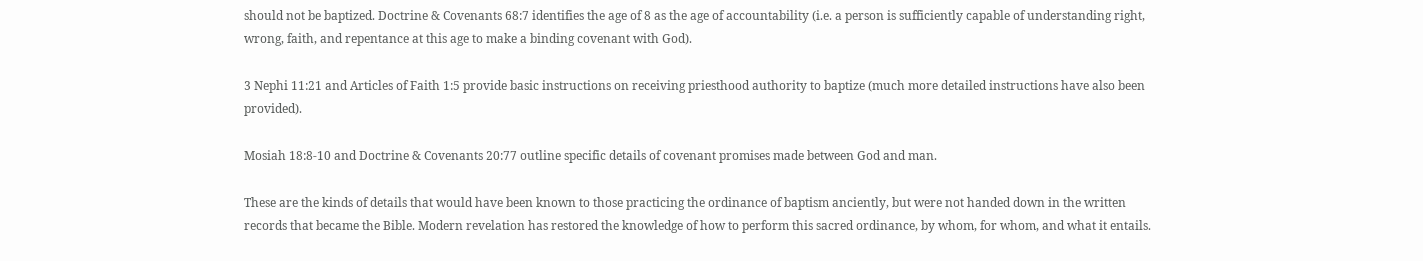should not be baptized. Doctrine & Covenants 68:7 identifies the age of 8 as the age of accountability (i.e. a person is sufficiently capable of understanding right, wrong, faith, and repentance at this age to make a binding covenant with God).

3 Nephi 11:21 and Articles of Faith 1:5 provide basic instructions on receiving priesthood authority to baptize (much more detailed instructions have also been provided).

Mosiah 18:8-10 and Doctrine & Covenants 20:77 outline specific details of covenant promises made between God and man.

These are the kinds of details that would have been known to those practicing the ordinance of baptism anciently, but were not handed down in the written records that became the Bible. Modern revelation has restored the knowledge of how to perform this sacred ordinance, by whom, for whom, and what it entails.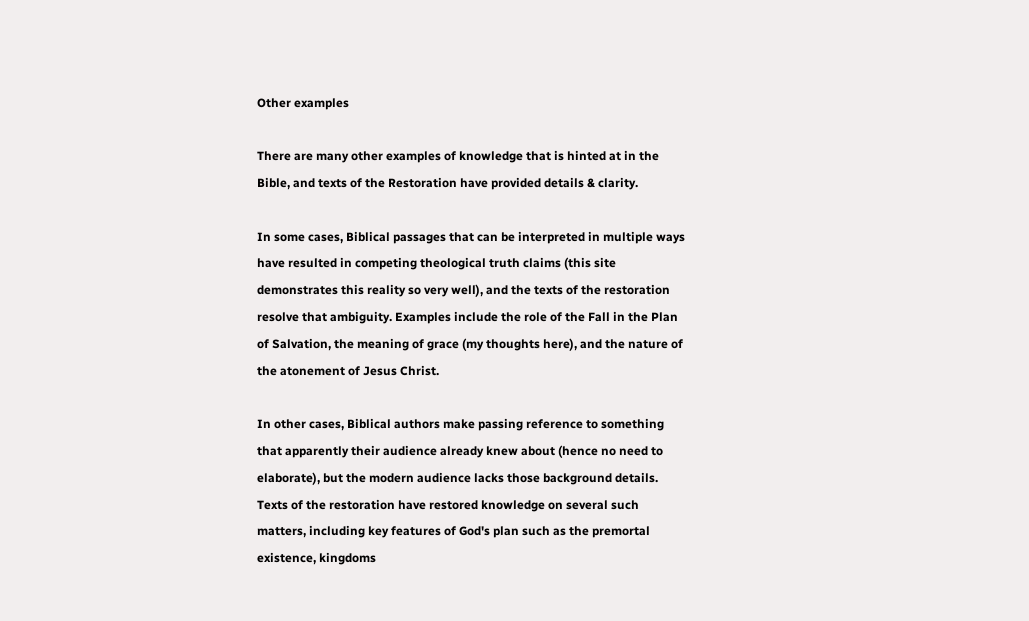Other examples

There are many other examples of knowledge that is hinted at in the Bible, and texts of the Restoration have provided details & clarity.

In some cases, Biblical passages that can be interpreted in multiple ways have resulted in competing theological truth claims (this site demonstrates this reality so very well), and the texts of the restoration resolve that ambiguity. Examples include the role of the Fall in the Plan of Salvation, the meaning of grace (my thoughts here), and the nature of the atonement of Jesus Christ.

In other cases, Biblical authors make passing reference to something that apparently their audience already knew about (hence no need to elaborate), but the modern audience lacks those background details. Texts of the restoration have restored knowledge on several such matters, including key features of God's plan such as the premortal existence, kingdoms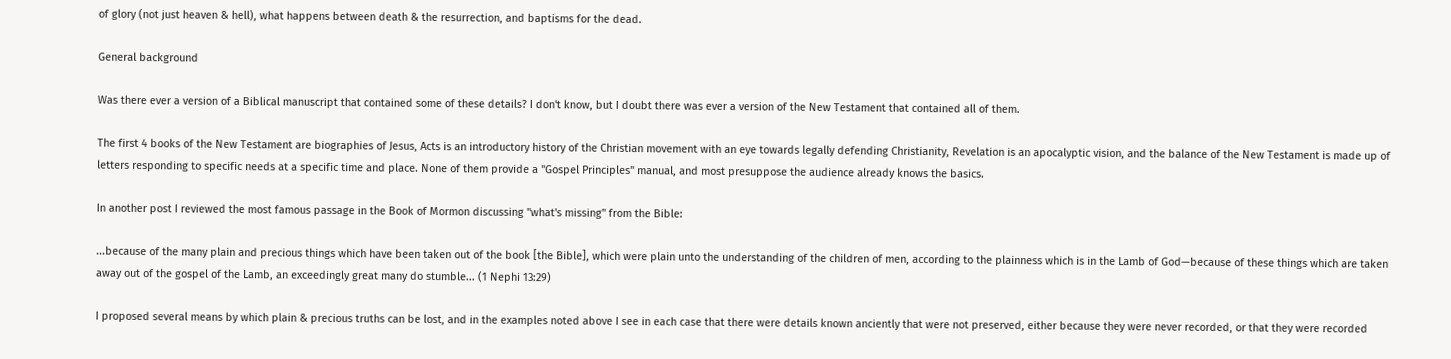of glory (not just heaven & hell), what happens between death & the resurrection, and baptisms for the dead.

General background

Was there ever a version of a Biblical manuscript that contained some of these details? I don't know, but I doubt there was ever a version of the New Testament that contained all of them.

The first 4 books of the New Testament are biographies of Jesus, Acts is an introductory history of the Christian movement with an eye towards legally defending Christianity, Revelation is an apocalyptic vision, and the balance of the New Testament is made up of letters responding to specific needs at a specific time and place. None of them provide a "Gospel Principles" manual, and most presuppose the audience already knows the basics.

In another post I reviewed the most famous passage in the Book of Mormon discussing "what's missing" from the Bible:

...because of the many plain and precious things which have been taken out of the book [the Bible], which were plain unto the understanding of the children of men, according to the plainness which is in the Lamb of God—because of these things which are taken away out of the gospel of the Lamb, an exceedingly great many do stumble... (1 Nephi 13:29)

I proposed several means by which plain & precious truths can be lost, and in the examples noted above I see in each case that there were details known anciently that were not preserved, either because they were never recorded, or that they were recorded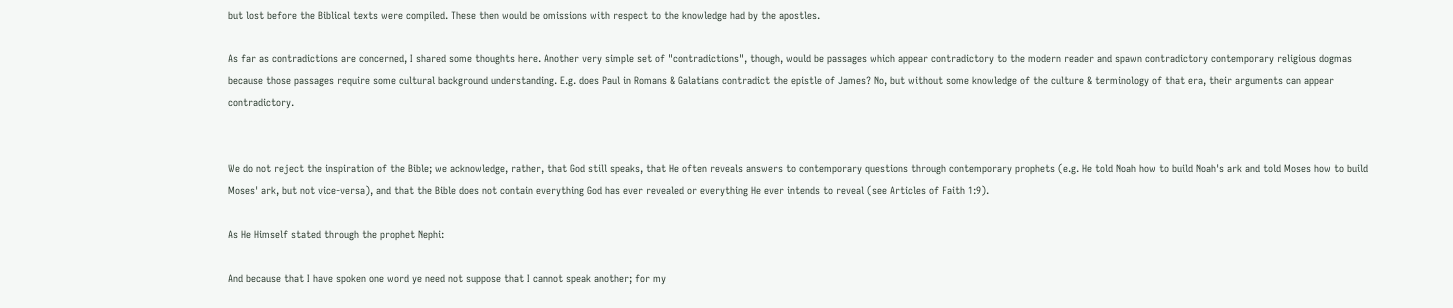but lost before the Biblical texts were compiled. These then would be omissions with respect to the knowledge had by the apostles.

As far as contradictions are concerned, I shared some thoughts here. Another very simple set of "contradictions", though, would be passages which appear contradictory to the modern reader and spawn contradictory contemporary religious dogmas because those passages require some cultural background understanding. E.g. does Paul in Romans & Galatians contradict the epistle of James? No, but without some knowledge of the culture & terminology of that era, their arguments can appear contradictory.


We do not reject the inspiration of the Bible; we acknowledge, rather, that God still speaks, that He often reveals answers to contemporary questions through contemporary prophets (e.g. He told Noah how to build Noah's ark and told Moses how to build Moses' ark, but not vice-versa), and that the Bible does not contain everything God has ever revealed or everything He ever intends to reveal (see Articles of Faith 1:9).

As He Himself stated through the prophet Nephi:

And because that I have spoken one word ye need not suppose that I cannot speak another; for my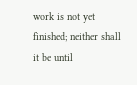work is not yet finished; neither shall it be until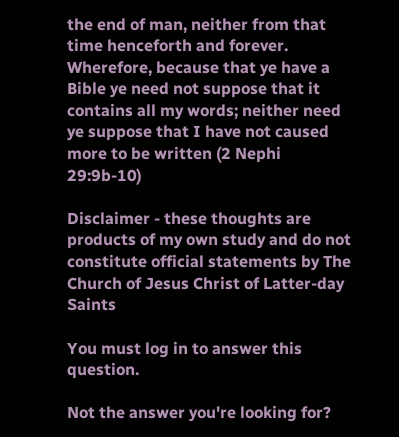the end of man, neither from that time henceforth and forever. Wherefore, because that ye have a Bible ye need not suppose that it contains all my words; neither need ye suppose that I have not caused more to be written (2 Nephi 29:9b-10)

Disclaimer - these thoughts are products of my own study and do not constitute official statements by The Church of Jesus Christ of Latter-day Saints

You must log in to answer this question.

Not the answer you're looking for?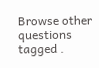Browse other questions tagged .